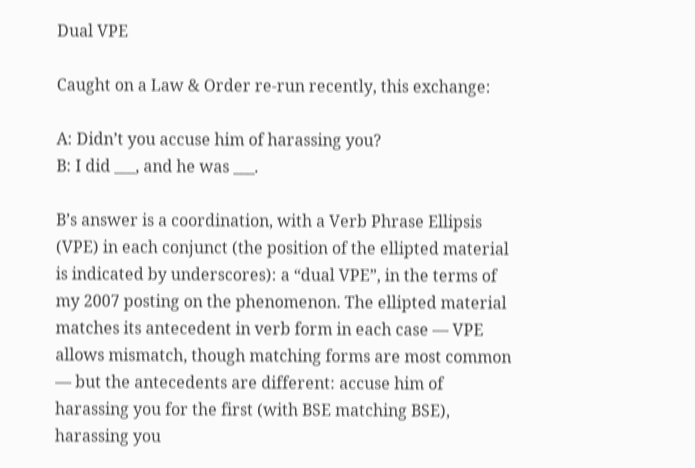Dual VPE

Caught on a Law & Order re-run recently, this exchange:

A: Didn’t you accuse him of harassing you?
B: I did ___, and he was ___.

B’s answer is a coordination, with a Verb Phrase Ellipsis (VPE) in each conjunct (the position of the ellipted material is indicated by underscores): a “dual VPE”, in the terms of my 2007 posting on the phenomenon. The ellipted material matches its antecedent in verb form in each case — VPE allows mismatch, though matching forms are most common — but the antecedents are different: accuse him of harassing you for the first (with BSE matching BSE), harassing you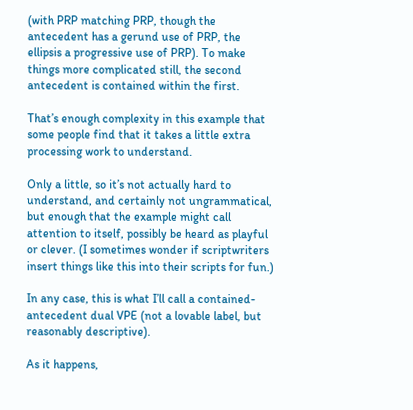(with PRP matching PRP, though the antecedent has a gerund use of PRP, the ellipsis a progressive use of PRP). To make things more complicated still, the second antecedent is contained within the first.

That’s enough complexity in this example that some people find that it takes a little extra processing work to understand.

Only a little, so it’s not actually hard to understand, and certainly not ungrammatical, but enough that the example might call attention to itself, possibly be heard as playful or clever. (I sometimes wonder if scriptwriters insert things like this into their scripts for fun.)

In any case, this is what I’ll call a contained-antecedent dual VPE (not a lovable label, but reasonably descriptive).

As it happens,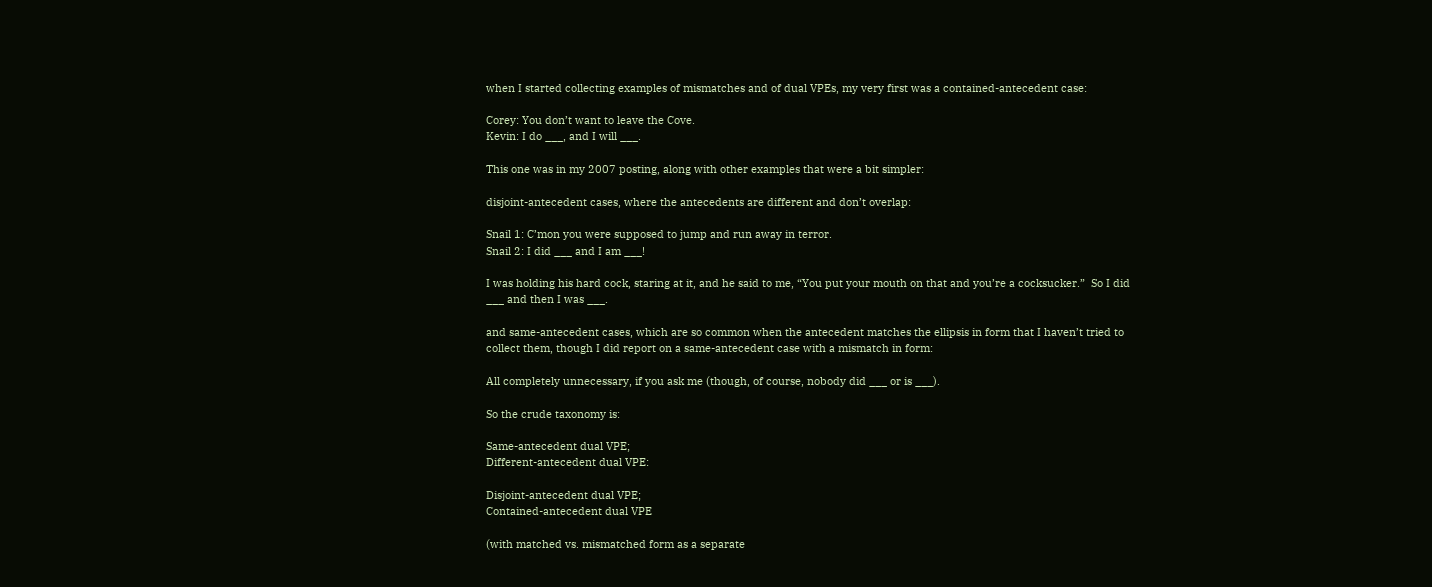when I started collecting examples of mismatches and of dual VPEs, my very first was a contained-antecedent case:

Corey: You don’t want to leave the Cove.
Kevin: I do ___, and I will ___.

This one was in my 2007 posting, along with other examples that were a bit simpler:

disjoint-antecedent cases, where the antecedents are different and don’t overlap:

Snail 1: C’mon you were supposed to jump and run away in terror.
Snail 2: I did ___ and I am ___!

I was holding his hard cock, staring at it, and he said to me, “You put your mouth on that and you’re a cocksucker.”  So I did ___ and then I was ___.

and same-antecedent cases, which are so common when the antecedent matches the ellipsis in form that I haven’t tried to collect them, though I did report on a same-antecedent case with a mismatch in form:

All completely unnecessary, if you ask me (though, of course, nobody did ___ or is ___).

So the crude taxonomy is:

Same-antecedent dual VPE;
Different-antecedent dual VPE:

Disjoint-antecedent dual VPE;
Contained-antecedent dual VPE

(with matched vs. mismatched form as a separate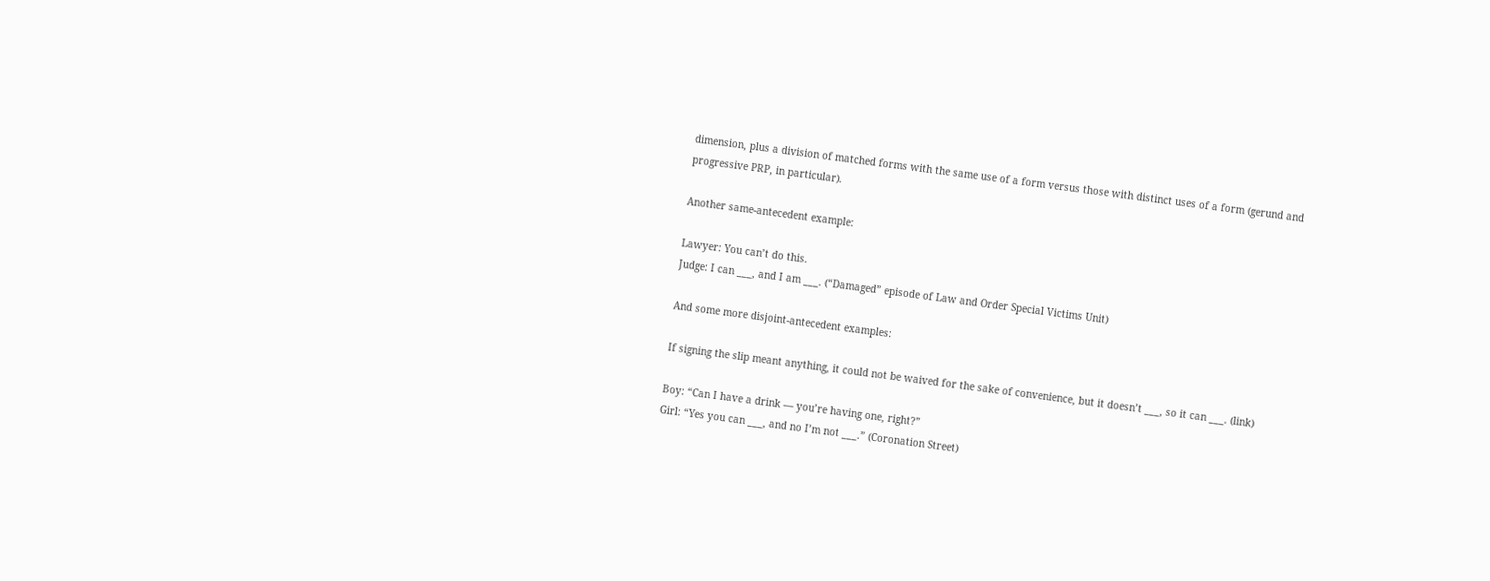dimension, plus a division of matched forms with the same use of a form versus those with distinct uses of a form (gerund and progressive PRP, in particular).

Another same-antecedent example:

Lawyer: You can’t do this.
Judge: I can ___, and I am ___. (“Damaged” episode of Law and Order Special Victims Unit)

And some more disjoint-antecedent examples:

If signing the slip meant anything, it could not be waived for the sake of convenience, but it doesn’t ___, so it can ___. (link)

Boy: “Can I have a drink — you’re having one, right?”
Girl: “Yes you can ___, and no I’m not ___.” (Coronation Street)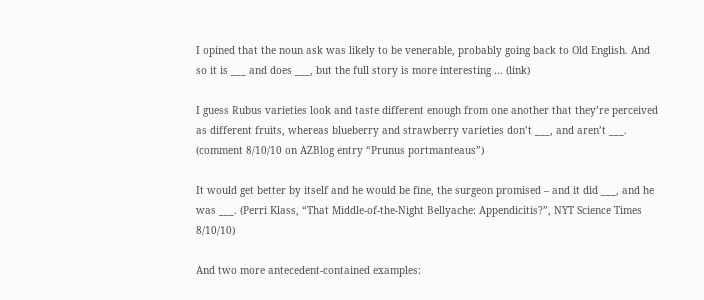I opined that the noun ask was likely to be venerable, probably going back to Old English. And so it is ___ and does ___, but the full story is more interesting … (link)

I guess Rubus varieties look and taste different enough from one another that they’re perceived as different fruits, whereas blueberry and strawberry varieties don’t ___, and aren’t ___. (comment 8/10/10 on AZBlog entry “Prunus portmanteaus”)

It would get better by itself and he would be fine, the surgeon promised – and it did ___, and he was ___. (Perri Klass, “That Middle-of-the-Night Bellyache: Appendicitis?”, NYT Science Times 8/10/10)

And two more antecedent-contained examples: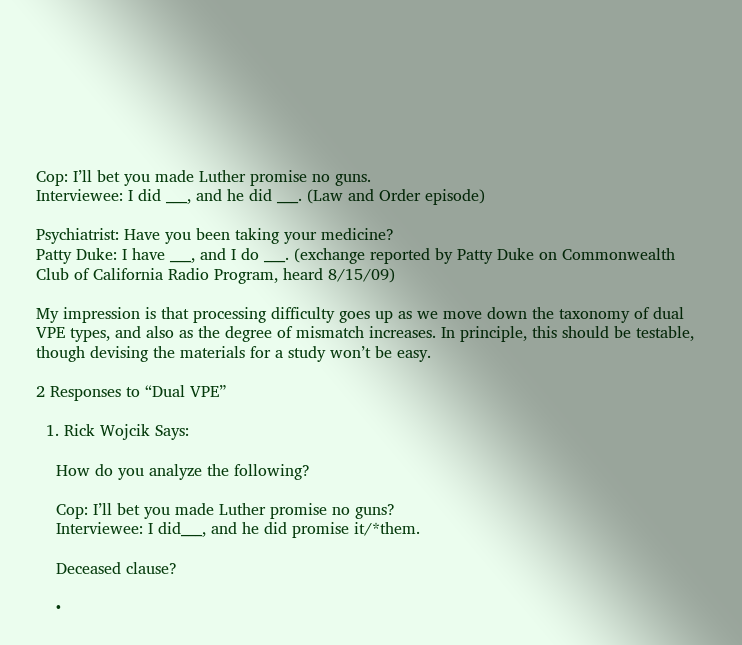Cop: I’ll bet you made Luther promise no guns.
Interviewee: I did ___, and he did ___. (Law and Order episode)

Psychiatrist: Have you been taking your medicine?
Patty Duke: I have ___, and I do ___. (exchange reported by Patty Duke on Commonwealth Club of California Radio Program, heard 8/15/09)

My impression is that processing difficulty goes up as we move down the taxonomy of dual VPE types, and also as the degree of mismatch increases. In principle, this should be testable, though devising the materials for a study won’t be easy.

2 Responses to “Dual VPE”

  1. Rick Wojcik Says:

    How do you analyze the following?

    Cop: I’ll bet you made Luther promise no guns?
    Interviewee: I did___, and he did promise it/*them.

    Deceased clause?

    •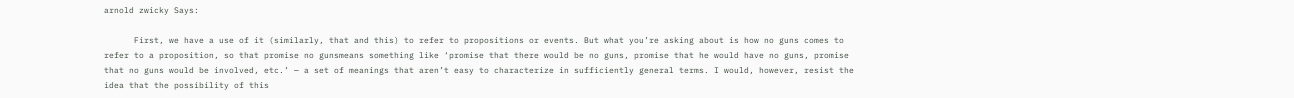arnold zwicky Says:

      First, we have a use of it (similarly, that and this) to refer to propositions or events. But what you’re asking about is how no guns comes to refer to a proposition, so that promise no gunsmeans something like ‘promise that there would be no guns, promise that he would have no guns, promise that no guns would be involved, etc.’ — a set of meanings that aren’t easy to characterize in sufficiently general terms. I would, however, resist the idea that the possibility of this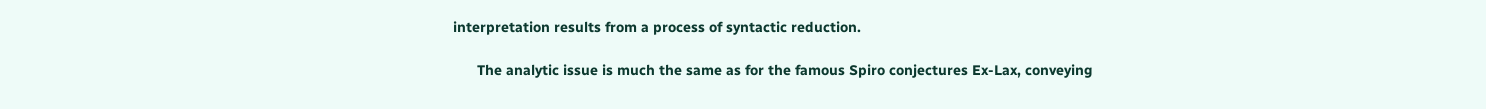interpretation results from a process of syntactic reduction.

      The analytic issue is much the same as for the famous Spiro conjectures Ex-Lax, conveying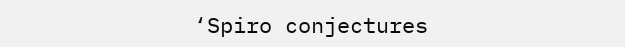‘Spiro conjectures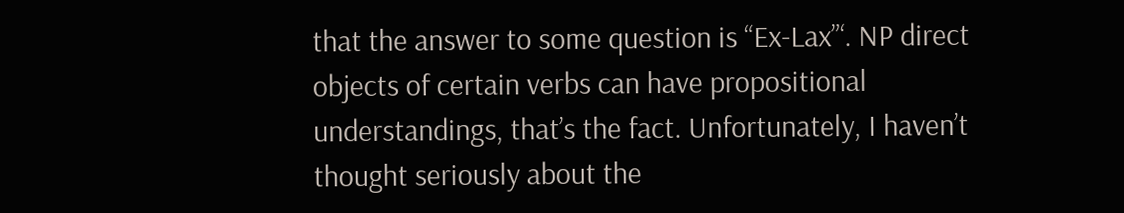that the answer to some question is “Ex-Lax”‘. NP direct objects of certain verbs can have propositional understandings, that’s the fact. Unfortunately, I haven’t thought seriously about the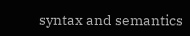syntax and semantics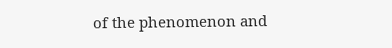of the phenomenon and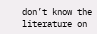don’t know the literature on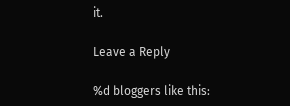it.

Leave a Reply

%d bloggers like this: